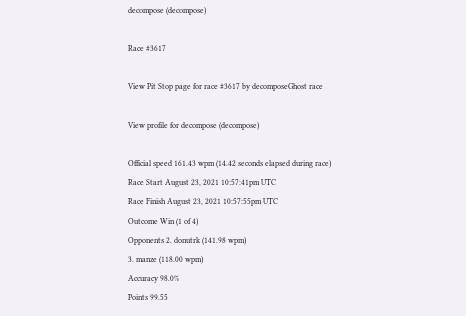decompose (decompose)

Race #3617

View Pit Stop page for race #3617 by decomposeGhost race

View profile for decompose (decompose)

Official speed 161.43 wpm (14.42 seconds elapsed during race)
Race Start August 23, 2021 10:57:41pm UTC
Race Finish August 23, 2021 10:57:55pm UTC
Outcome Win (1 of 4)
Opponents 2. donutrk (141.98 wpm)
3. manze (118.00 wpm)
Accuracy 98.0%
Points 99.55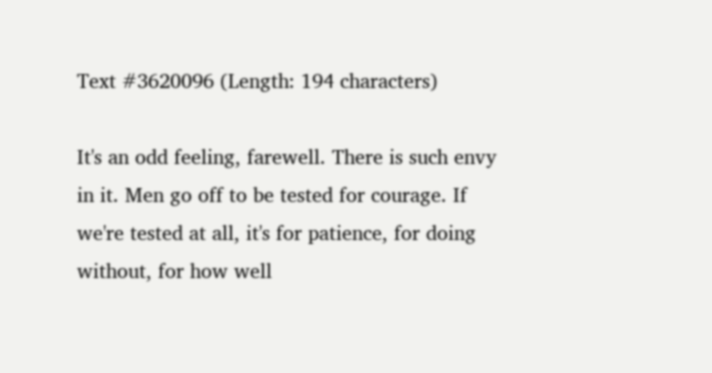Text #3620096 (Length: 194 characters)

It's an odd feeling, farewell. There is such envy in it. Men go off to be tested for courage. If we're tested at all, it's for patience, for doing without, for how well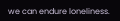we can endure loneliness.